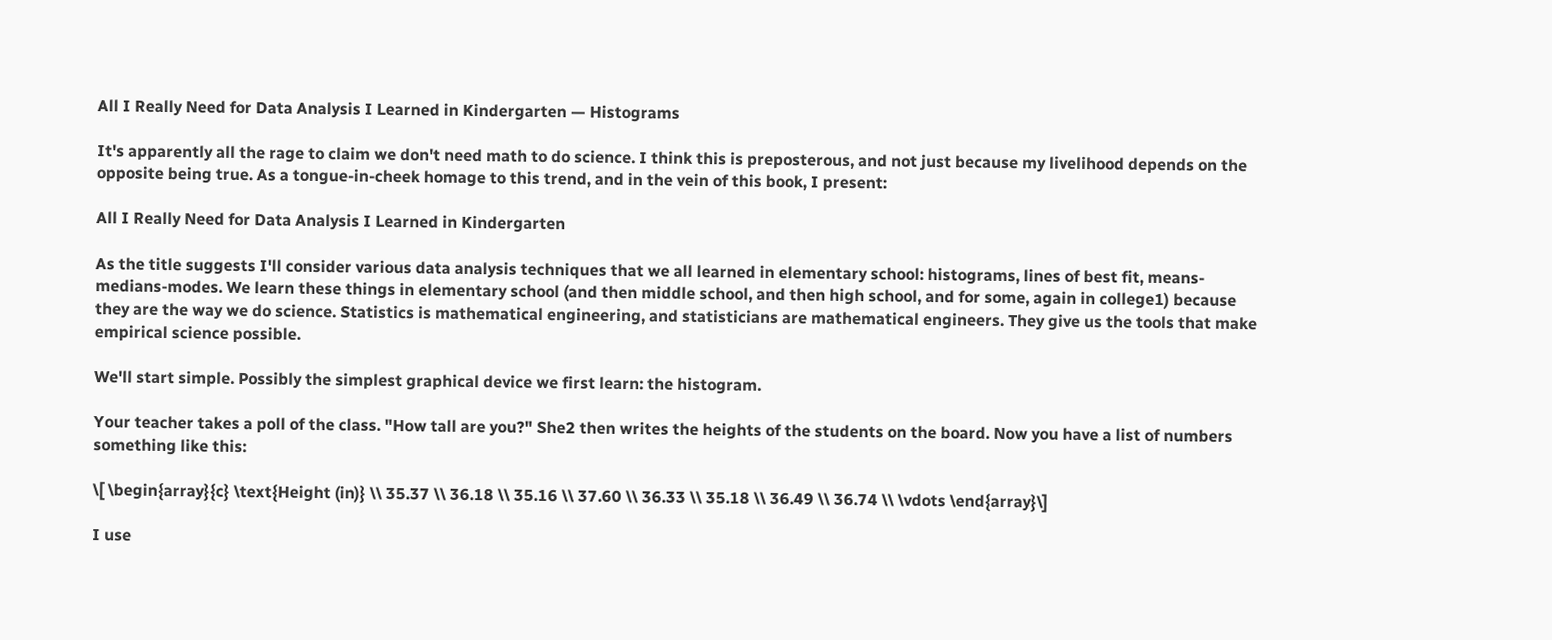All I Really Need for Data Analysis I Learned in Kindergarten — Histograms

It's apparently all the rage to claim we don't need math to do science. I think this is preposterous, and not just because my livelihood depends on the opposite being true. As a tongue-in-cheek homage to this trend, and in the vein of this book, I present:

All I Really Need for Data Analysis I Learned in Kindergarten

As the title suggests I'll consider various data analysis techniques that we all learned in elementary school: histograms, lines of best fit, means-medians-modes. We learn these things in elementary school (and then middle school, and then high school, and for some, again in college1) because they are the way we do science. Statistics is mathematical engineering, and statisticians are mathematical engineers. They give us the tools that make empirical science possible.

We'll start simple. Possibly the simplest graphical device we first learn: the histogram.

Your teacher takes a poll of the class. "How tall are you?" She2 then writes the heights of the students on the board. Now you have a list of numbers something like this:

\[ \begin{array}{c} \text{Height (in)} \\ 35.37 \\ 36.18 \\ 35.16 \\ 37.60 \\ 36.33 \\ 35.18 \\ 36.49 \\ 36.74 \\ \vdots \end{array}\]

I use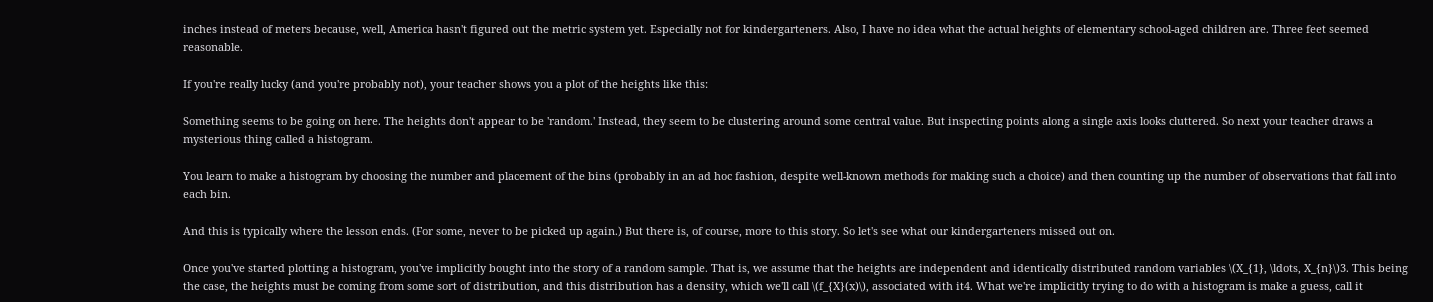inches instead of meters because, well, America hasn't figured out the metric system yet. Especially not for kindergarteners. Also, I have no idea what the actual heights of elementary school-aged children are. Three feet seemed reasonable.

If you're really lucky (and you're probably not), your teacher shows you a plot of the heights like this:

Something seems to be going on here. The heights don't appear to be 'random.' Instead, they seem to be clustering around some central value. But inspecting points along a single axis looks cluttered. So next your teacher draws a mysterious thing called a histogram.

You learn to make a histogram by choosing the number and placement of the bins (probably in an ad hoc fashion, despite well-known methods for making such a choice) and then counting up the number of observations that fall into each bin.

And this is typically where the lesson ends. (For some, never to be picked up again.) But there is, of course, more to this story. So let's see what our kindergarteners missed out on.

Once you've started plotting a histogram, you've implicitly bought into the story of a random sample. That is, we assume that the heights are independent and identically distributed random variables \(X_{1}, \ldots, X_{n}\)3. This being the case, the heights must be coming from some sort of distribution, and this distribution has a density, which we'll call \(f_{X}(x)\), associated with it4. What we're implicitly trying to do with a histogram is make a guess, call it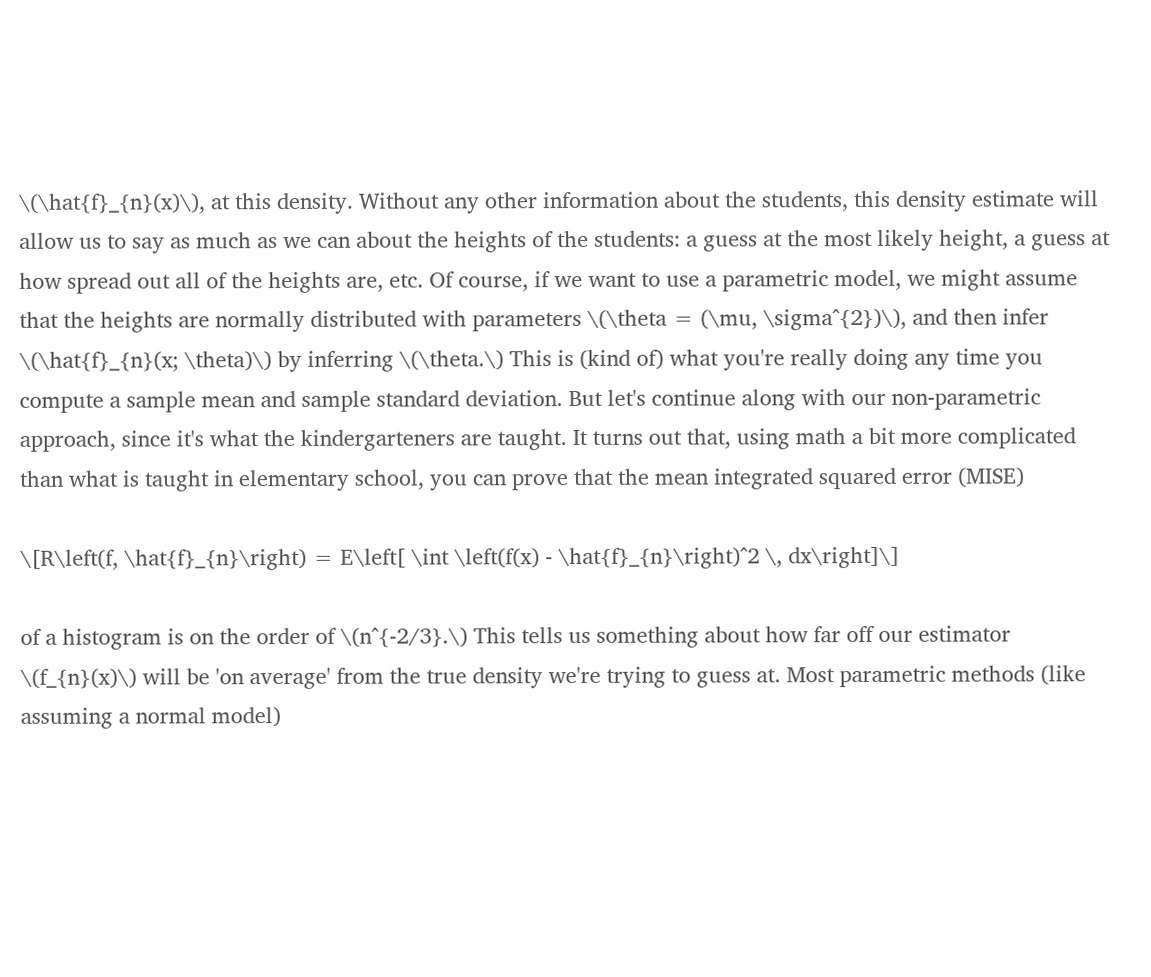\(\hat{f}_{n}(x)\), at this density. Without any other information about the students, this density estimate will allow us to say as much as we can about the heights of the students: a guess at the most likely height, a guess at how spread out all of the heights are, etc. Of course, if we want to use a parametric model, we might assume that the heights are normally distributed with parameters \(\theta = (\mu, \sigma^{2})\), and then infer \(\hat{f}_{n}(x; \theta)\) by inferring \(\theta.\) This is (kind of) what you're really doing any time you compute a sample mean and sample standard deviation. But let's continue along with our non-parametric approach, since it's what the kindergarteners are taught. It turns out that, using math a bit more complicated than what is taught in elementary school, you can prove that the mean integrated squared error (MISE)

\[R\left(f, \hat{f}_{n}\right) = E\left[ \int \left(f(x) - \hat{f}_{n}\right)^2 \, dx\right]\]

of a histogram is on the order of \(n^{-2/3}.\) This tells us something about how far off our estimator \(f_{n}(x)\) will be 'on average' from the true density we're trying to guess at. Most parametric methods (like assuming a normal model)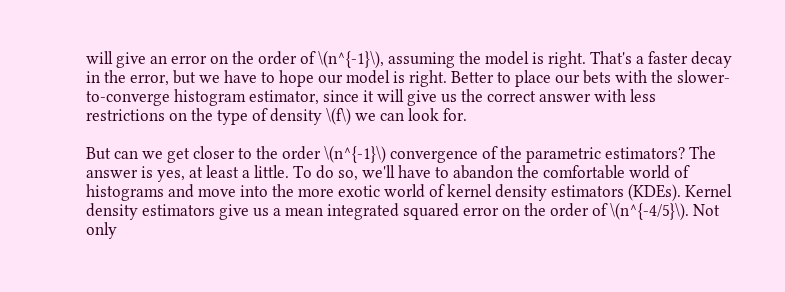will give an error on the order of \(n^{-1}\), assuming the model is right. That's a faster decay in the error, but we have to hope our model is right. Better to place our bets with the slower-to-converge histogram estimator, since it will give us the correct answer with less restrictions on the type of density \(f\) we can look for.

But can we get closer to the order \(n^{-1}\) convergence of the parametric estimators? The answer is yes, at least a little. To do so, we'll have to abandon the comfortable world of histograms and move into the more exotic world of kernel density estimators (KDEs). Kernel density estimators give us a mean integrated squared error on the order of \(n^{-4/5}\). Not only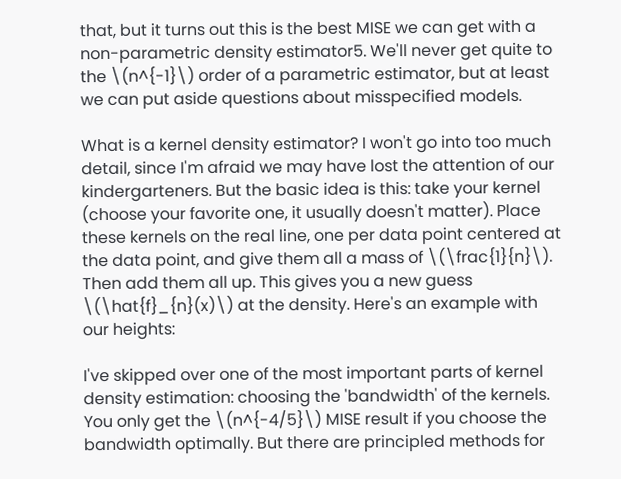that, but it turns out this is the best MISE we can get with a non-parametric density estimator5. We'll never get quite to the \(n^{-1}\) order of a parametric estimator, but at least we can put aside questions about misspecified models.

What is a kernel density estimator? I won't go into too much detail, since I'm afraid we may have lost the attention of our kindergarteners. But the basic idea is this: take your kernel (choose your favorite one, it usually doesn't matter). Place these kernels on the real line, one per data point centered at the data point, and give them all a mass of \(\frac{1}{n}\). Then add them all up. This gives you a new guess \(\hat{f}_{n}(x)\) at the density. Here's an example with our heights:

I've skipped over one of the most important parts of kernel density estimation: choosing the 'bandwidth' of the kernels. You only get the \(n^{-4/5}\) MISE result if you choose the bandwidth optimally. But there are principled methods for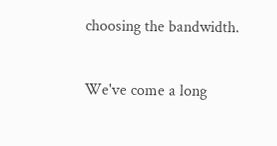choosing the bandwidth.

We've come a long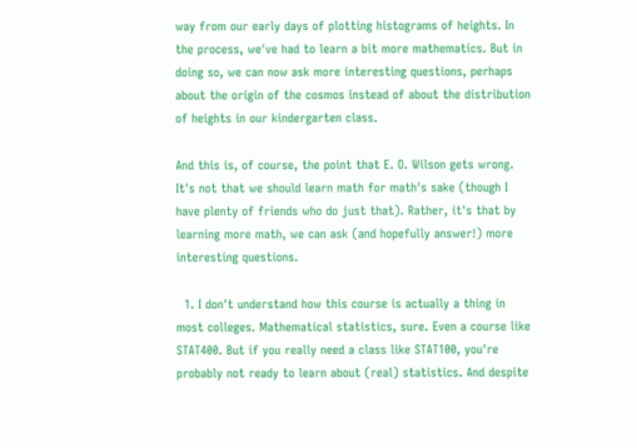way from our early days of plotting histograms of heights. In the process, we've had to learn a bit more mathematics. But in doing so, we can now ask more interesting questions, perhaps about the origin of the cosmos instead of about the distribution of heights in our kindergarten class.

And this is, of course, the point that E. O. Wilson gets wrong. It's not that we should learn math for math's sake (though I have plenty of friends who do just that). Rather, it's that by learning more math, we can ask (and hopefully answer!) more interesting questions.

  1. I don't understand how this course is actually a thing in most colleges. Mathematical statistics, sure. Even a course like STAT400. But if you really need a class like STAT100, you're probably not ready to learn about (real) statistics. And despite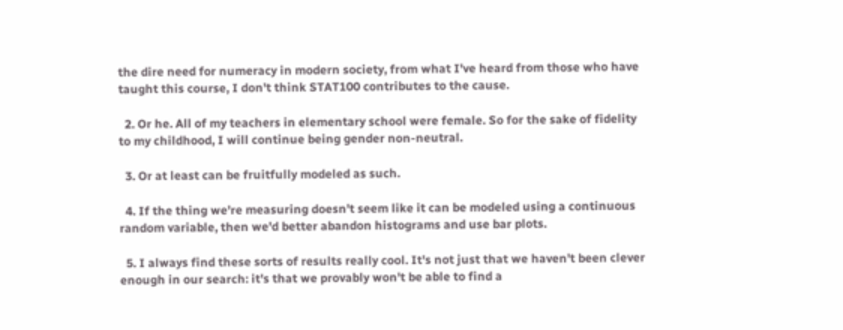the dire need for numeracy in modern society, from what I've heard from those who have taught this course, I don't think STAT100 contributes to the cause.

  2. Or he. All of my teachers in elementary school were female. So for the sake of fidelity to my childhood, I will continue being gender non-neutral.

  3. Or at least can be fruitfully modeled as such.

  4. If the thing we're measuring doesn't seem like it can be modeled using a continuous random variable, then we'd better abandon histograms and use bar plots.

  5. I always find these sorts of results really cool. It's not just that we haven't been clever enough in our search: it's that we provably won't be able to find a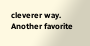cleverer way. Another favorite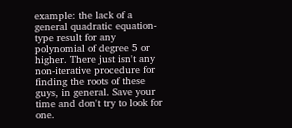example: the lack of a general quadratic equation-type result for any polynomial of degree 5 or higher. There just isn't any non-iterative procedure for finding the roots of these guys, in general. Save your time and don't try to look for one.